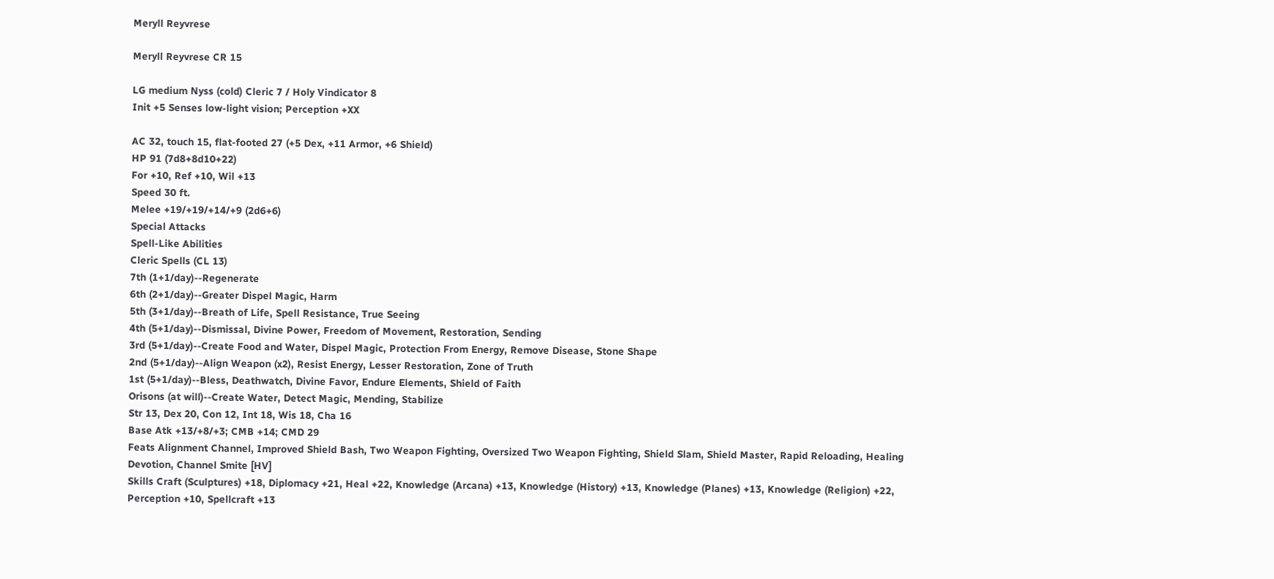Meryll Reyvrese

Meryll Reyvrese CR 15

LG medium Nyss (cold) Cleric 7 / Holy Vindicator 8
Init +5 Senses low-light vision; Perception +XX

AC 32, touch 15, flat-footed 27 (+5 Dex, +11 Armor, +6 Shield)
HP 91 (7d8+8d10+22)
For +10, Ref +10, Wil +13
Speed 30 ft.
Melee +19/+19/+14/+9 (2d6+6)
Special Attacks
Spell-Like Abilities
Cleric Spells (CL 13)
7th (1+1/day)--Regenerate
6th (2+1/day)--Greater Dispel Magic, Harm
5th (3+1/day)--Breath of Life, Spell Resistance, True Seeing
4th (5+1/day)--Dismissal, Divine Power, Freedom of Movement, Restoration, Sending
3rd (5+1/day)--Create Food and Water, Dispel Magic, Protection From Energy, Remove Disease, Stone Shape
2nd (5+1/day)--Align Weapon (x2), Resist Energy, Lesser Restoration, Zone of Truth
1st (5+1/day)--Bless, Deathwatch, Divine Favor, Endure Elements, Shield of Faith
Orisons (at will)--Create Water, Detect Magic, Mending, Stabilize
Str 13, Dex 20, Con 12, Int 18, Wis 18, Cha 16
Base Atk +13/+8/+3; CMB +14; CMD 29
Feats Alignment Channel, Improved Shield Bash, Two Weapon Fighting, Oversized Two Weapon Fighting, Shield Slam, Shield Master, Rapid Reloading, Healing Devotion, Channel Smite [HV]
Skills Craft (Sculptures) +18, Diplomacy +21, Heal +22, Knowledge (Arcana) +13, Knowledge (History) +13, Knowledge (Planes) +13, Knowledge (Religion) +22, Perception +10, Spellcraft +13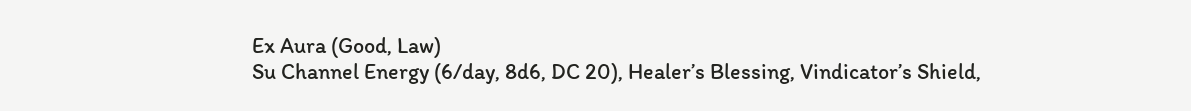Ex Aura (Good, Law)
Su Channel Energy (6/day, 8d6, DC 20), Healer’s Blessing, Vindicator’s Shield,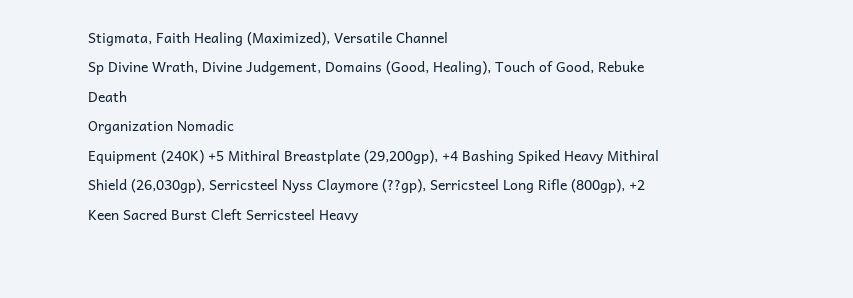Stigmata, Faith Healing (Maximized), Versatile Channel
Sp Divine Wrath, Divine Judgement, Domains (Good, Healing), Touch of Good, Rebuke Death
Organization Nomadic
Equipment (240K) +5 Mithiral Breastplate (29,200gp), +4 Bashing Spiked Heavy Mithiral Shield (26,030gp), Serricsteel Nyss Claymore (??gp), Serricsteel Long Rifle (800gp), +2 Keen Sacred Burst Cleft Serricsteel Heavy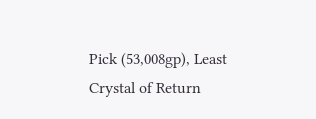Pick (53,008gp), Least Crystal of Return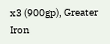x3 (900gp), Greater Iron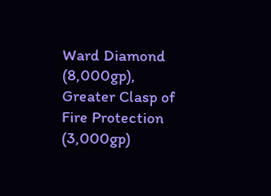Ward Diamond (8,000gp), Greater Clasp of Fire Protection (3,000gp)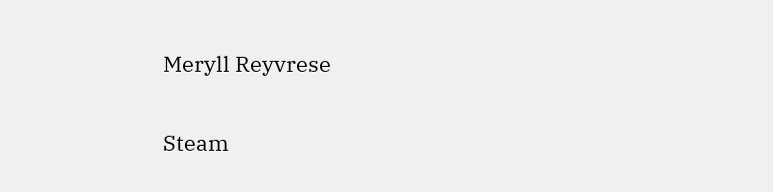Meryll Reyvrese

Steam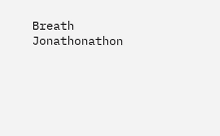Breath Jonathonathon